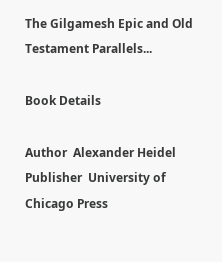The Gilgamesh Epic and Old Testament Parallels...

Book Details

Author  Alexander Heidel
Publisher  University of Chicago Press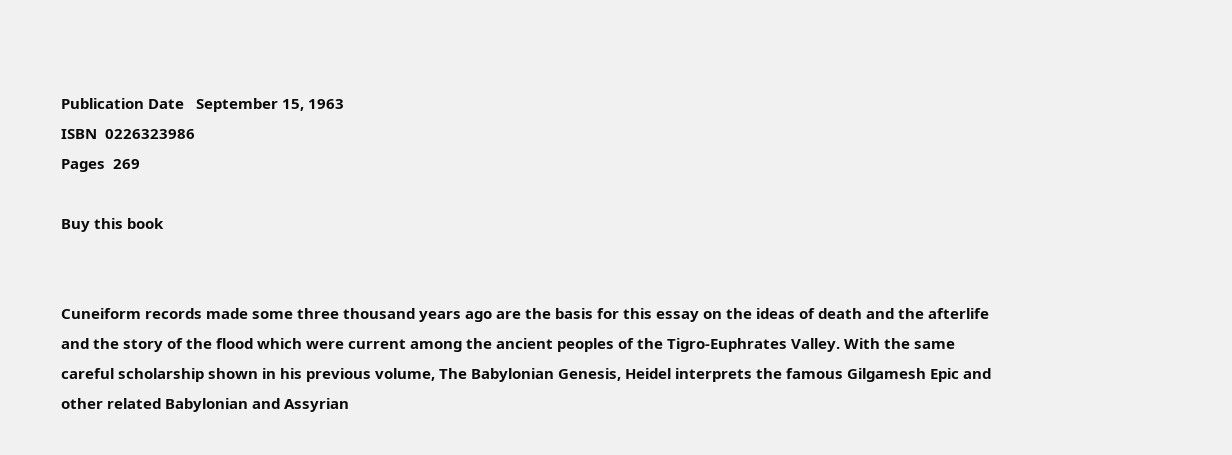Publication Date   September 15, 1963
ISBN  0226323986
Pages  269

Buy this book


Cuneiform records made some three thousand years ago are the basis for this essay on the ideas of death and the afterlife and the story of the flood which were current among the ancient peoples of the Tigro-Euphrates Valley. With the same careful scholarship shown in his previous volume, The Babylonian Genesis, Heidel interprets the famous Gilgamesh Epic and other related Babylonian and Assyrian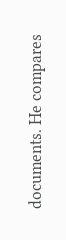documents. He compares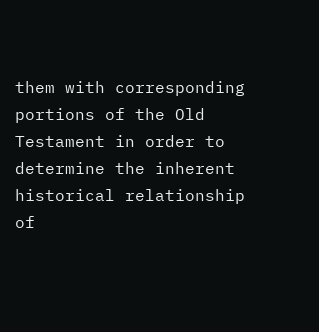them with corresponding portions of the Old Testament in order to determine the inherent historical relationship of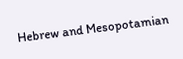Hebrew and Mesopotamian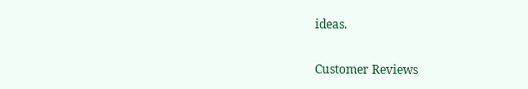ideas.

Customer Reviews